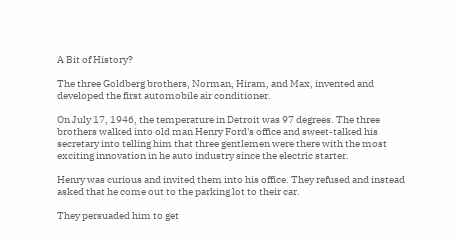A Bit of History?

The three Goldberg brothers, Norman, Hiram, and Max, invented and developed the first automobile air conditioner.

On July 17, 1946, the temperature in Detroit was 97 degrees. The three brothers walked into old man Henry Ford's office and sweet-talked his secretary into telling him that three gentlemen were there with the most exciting innovation in he auto industry since the electric starter.

Henry was curious and invited them into his office. They refused and instead asked that he come out to the parking lot to their car.

They persuaded him to get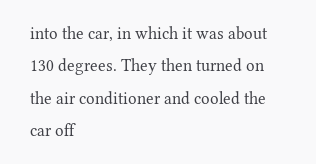into the car, in which it was about 130 degrees. They then turned on the air conditioner and cooled the car off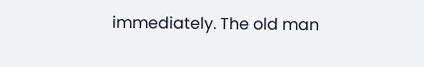immediately. The old man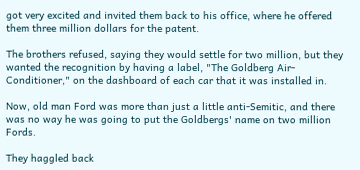got very excited and invited them back to his office, where he offered them three million dollars for the patent.

The brothers refused, saying they would settle for two million, but they wanted the recognition by having a label, "The Goldberg Air-Conditioner," on the dashboard of each car that it was installed in.

Now, old man Ford was more than just a little anti-Semitic, and there was no way he was going to put the Goldbergs' name on two million Fords.

They haggled back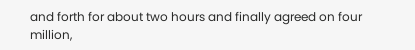and forth for about two hours and finally agreed on four million,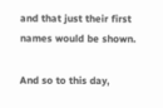and that just their first names would be shown.

And so to this day,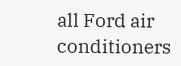all Ford air conditioners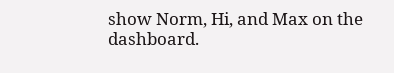show Norm, Hi, and Max on the dashboard.